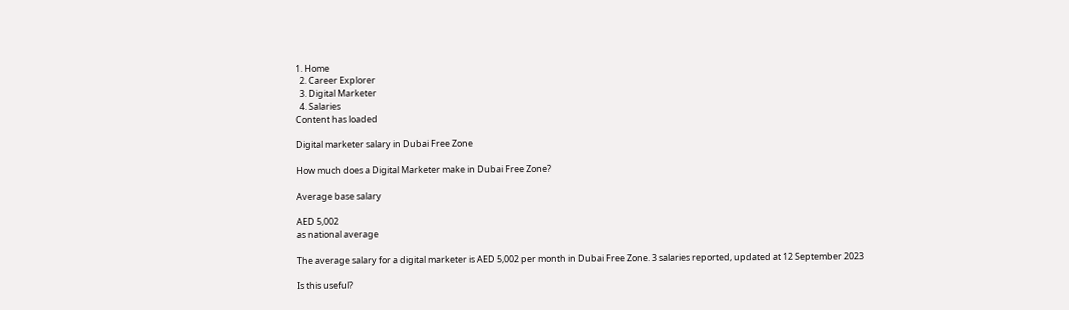1. Home
  2. Career Explorer
  3. Digital Marketer
  4. Salaries
Content has loaded

Digital marketer salary in Dubai Free Zone

How much does a Digital Marketer make in Dubai Free Zone?

Average base salary

AED 5,002
as national average

The average salary for a digital marketer is AED 5,002 per month in Dubai Free Zone. 3 salaries reported, updated at 12 September 2023

Is this useful?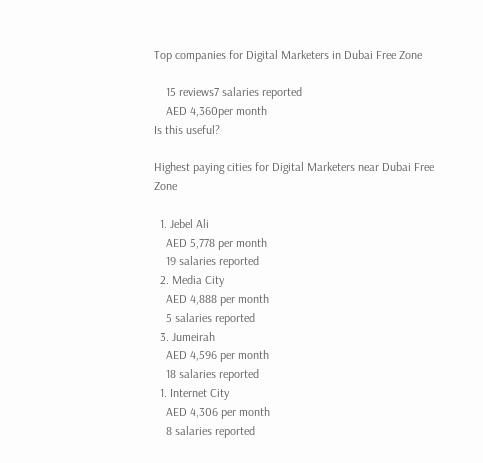Top companies for Digital Marketers in Dubai Free Zone

    15 reviews7 salaries reported
    AED 4,360per month
Is this useful?

Highest paying cities for Digital Marketers near Dubai Free Zone

  1. Jebel Ali
    AED 5,778 per month
    19 salaries reported
  2. Media City
    AED 4,888 per month
    5 salaries reported
  3. Jumeirah
    AED 4,596 per month
    18 salaries reported
  1. Internet City
    AED 4,306 per month
    8 salaries reported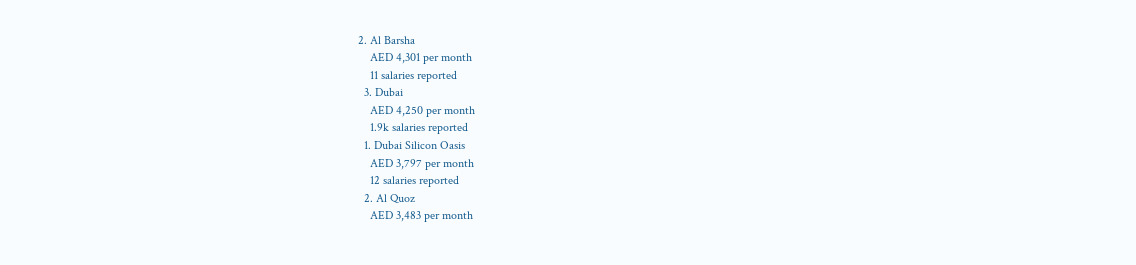2. Al Barsha
    AED 4,301 per month
    11 salaries reported
  3. Dubai
    AED 4,250 per month
    1.9k salaries reported
  1. Dubai Silicon Oasis
    AED 3,797 per month
    12 salaries reported
  2. Al Quoz
    AED 3,483 per month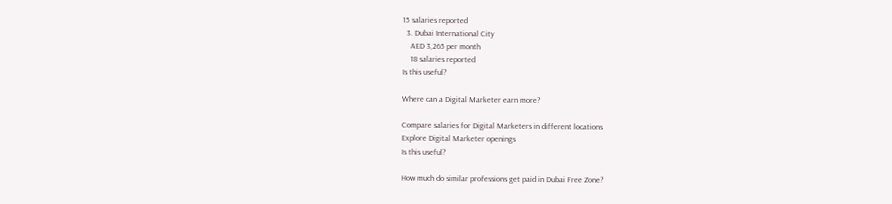15 salaries reported
  3. Dubai International City
    AED 3,265 per month
    18 salaries reported
Is this useful?

Where can a Digital Marketer earn more?

Compare salaries for Digital Marketers in different locations
Explore Digital Marketer openings
Is this useful?

How much do similar professions get paid in Dubai Free Zone?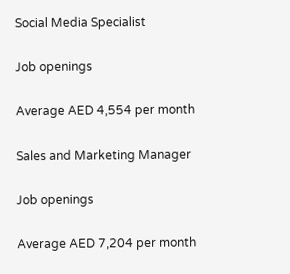Social Media Specialist

Job openings

Average AED 4,554 per month

Sales and Marketing Manager

Job openings

Average AED 7,204 per month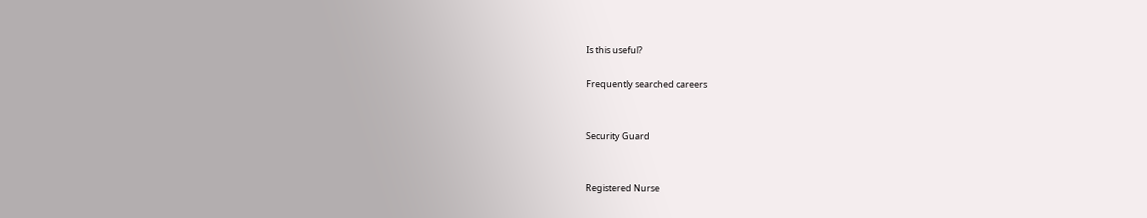Is this useful?

Frequently searched careers


Security Guard


Registered Nurse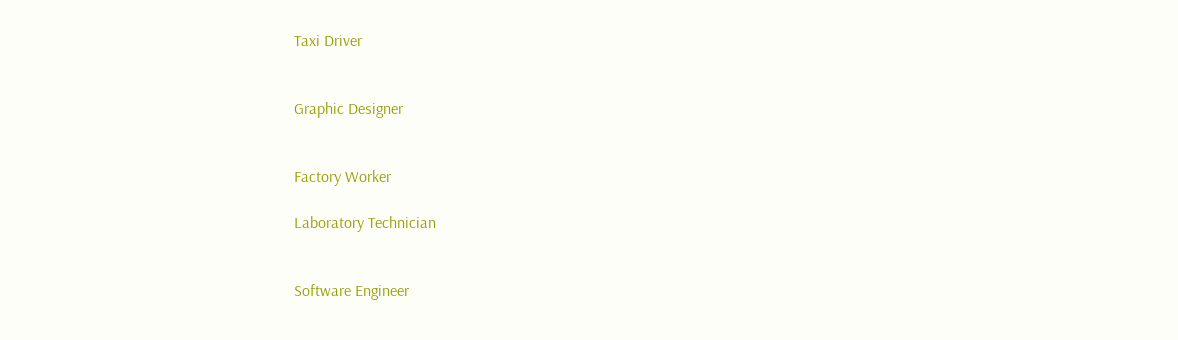Taxi Driver


Graphic Designer


Factory Worker

Laboratory Technician


Software Engineer